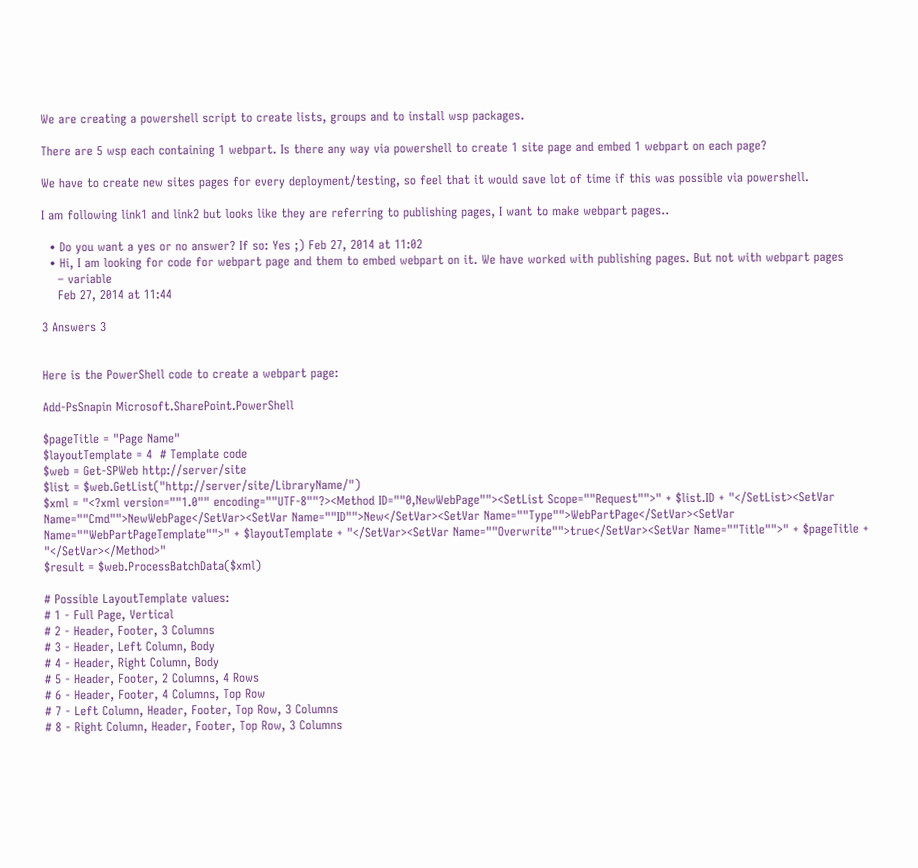We are creating a powershell script to create lists, groups and to install wsp packages.

There are 5 wsp each containing 1 webpart. Is there any way via powershell to create 1 site page and embed 1 webpart on each page?

We have to create new sites pages for every deployment/testing, so feel that it would save lot of time if this was possible via powershell.

I am following link1 and link2 but looks like they are referring to publishing pages, I want to make webpart pages..

  • Do you want a yes or no answer? If so: Yes ;) Feb 27, 2014 at 11:02
  • Hi, I am looking for code for webpart page and them to embed webpart on it. We have worked with publishing pages. But not with webpart pages
    – variable
    Feb 27, 2014 at 11:44

3 Answers 3


Here is the PowerShell code to create a webpart page:

Add-PsSnapin Microsoft.SharePoint.PowerShell

$pageTitle = "Page Name"
$layoutTemplate = 4  # Template code
$web = Get-SPWeb http://server/site
$list = $web.GetList("http://server/site/LibraryName/")
$xml = "<?xml version=""1.0"" encoding=""UTF-8""?><Method ID=""0,NewWebPage""><SetList Scope=""Request"">" + $list.ID + "</SetList><SetVar Name=""Cmd"">NewWebPage</SetVar><SetVar Name=""ID"">New</SetVar><SetVar Name=""Type"">WebPartPage</SetVar><SetVar Name=""WebPartPageTemplate"">" + $layoutTemplate + "</SetVar><SetVar Name=""Overwrite"">true</SetVar><SetVar Name=""Title"">" + $pageTitle + "</SetVar></Method>"
$result = $web.ProcessBatchData($xml)

# Possible LayoutTemplate values:
# 1 - Full Page, Vertical
# 2 - Header, Footer, 3 Columns
# 3 - Header, Left Column, Body
# 4 - Header, Right Column, Body
# 5 - Header, Footer, 2 Columns, 4 Rows
# 6 - Header, Footer, 4 Columns, Top Row
# 7 - Left Column, Header, Footer, Top Row, 3 Columns
# 8 - Right Column, Header, Footer, Top Row, 3 Columns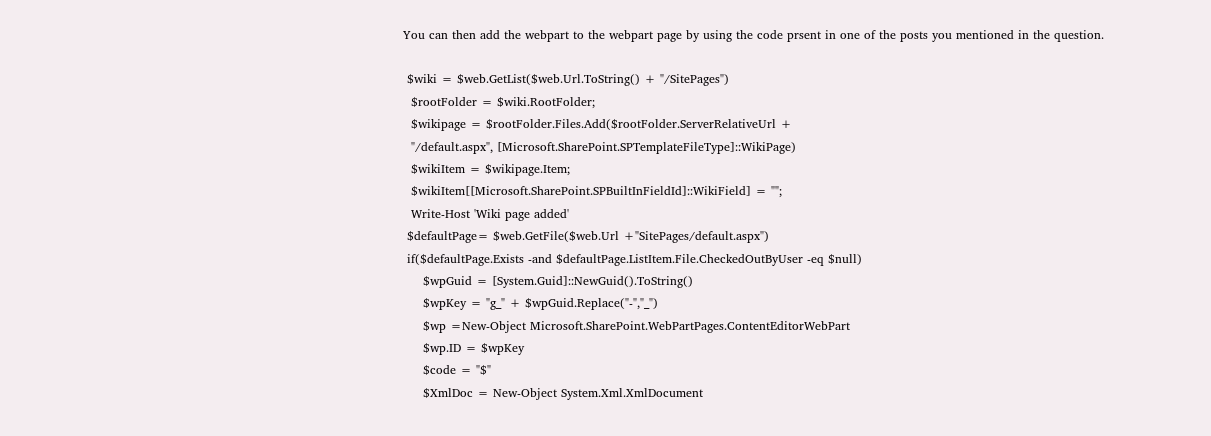You can then add the webpart to the webpart page by using the code prsent in one of the posts you mentioned in the question.

 $wiki = $web.GetList($web.Url.ToString() + "/SitePages")
  $rootFolder = $wiki.RootFolder;
  $wikipage = $rootFolder.Files.Add($rootFolder.ServerRelativeUrl +
  "/default.aspx", [Microsoft.SharePoint.SPTemplateFileType]::WikiPage)
  $wikiItem = $wikipage.Item;
  $wikiItem[[Microsoft.SharePoint.SPBuiltInFieldId]::WikiField] = "";
  Write-Host 'Wiki page added'
 $defaultPage= $web.GetFile($web.Url +"SitePages/default.aspx")
 if($defaultPage.Exists -and $defaultPage.ListItem.File.CheckedOutByUser -eq $null)
     $wpGuid = [System.Guid]::NewGuid().ToString()
     $wpKey = "g_" + $wpGuid.Replace("-","_")
     $wp =New-Object Microsoft.SharePoint.WebPartPages.ContentEditorWebPart
     $wp.ID = $wpKey
     $code = "$"
     $XmlDoc = New-Object System.Xml.XmlDocument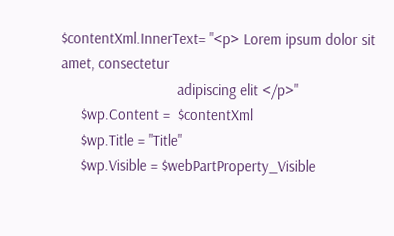$contentXml.InnerText= "<p> Lorem ipsum dolor sit amet, consectetur
                             adipiscing elit </p>"
     $wp.Content =  $contentXml
     $wp.Title = "Title"
     $wp.Visible = $webPartProperty_Visible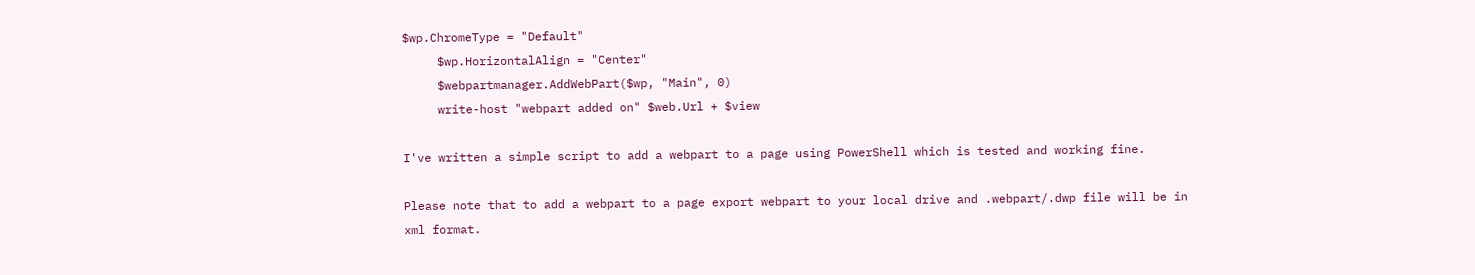$wp.ChromeType = "Default"
     $wp.HorizontalAlign = "Center"
     $webpartmanager.AddWebPart($wp, "Main", 0)
     write-host "webpart added on" $web.Url + $view

I've written a simple script to add a webpart to a page using PowerShell which is tested and working fine.

Please note that to add a webpart to a page export webpart to your local drive and .webpart/.dwp file will be in xml format.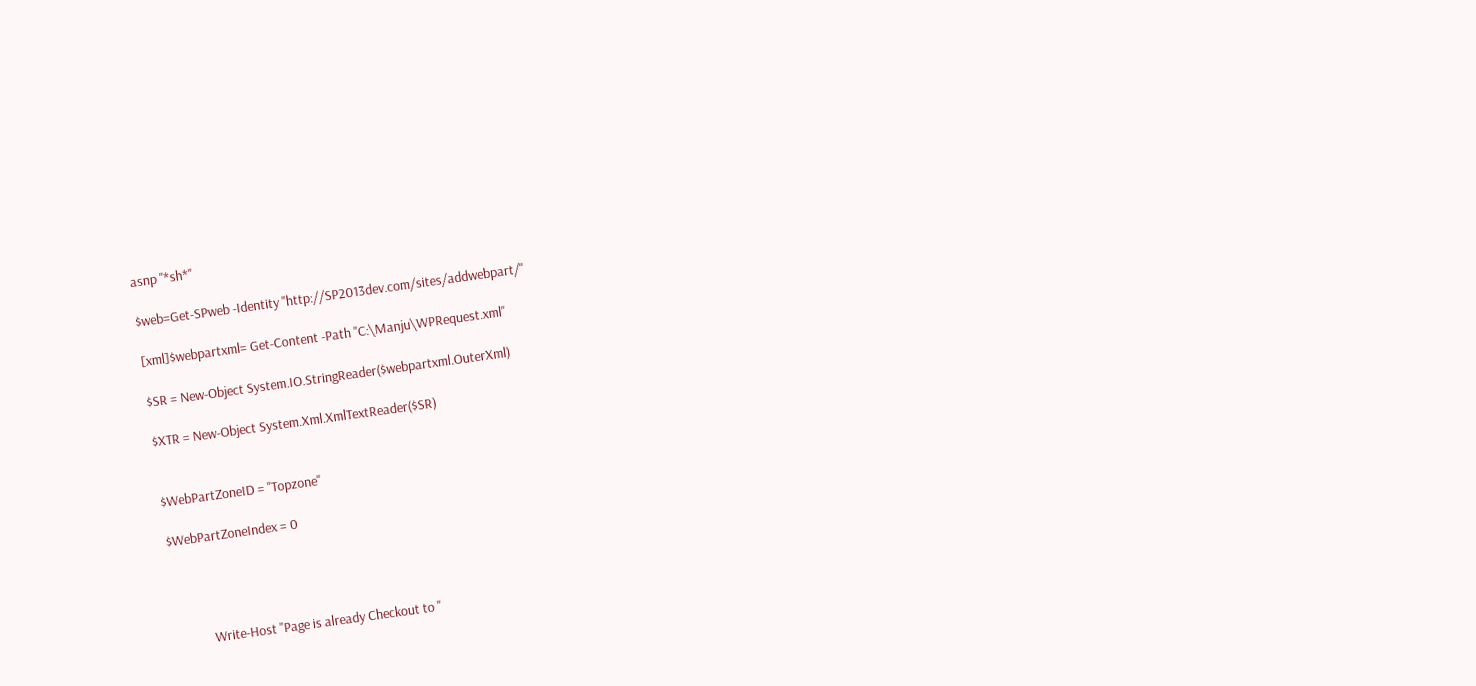asnp "*sh*"

$web=Get-SPweb -Identity "http://SP2013dev.com/sites/addwebpart/"

[xml]$webpartxml= Get-Content -Path "C:\Manju\WPRequest.xml"

$SR = New-Object System.IO.StringReader($webpartxml.OuterXml)

$XTR = New-Object System.Xml.XmlTextReader($SR)


$WebPartZoneID = "Topzone"

$WebPartZoneIndex = 0




            Write-Host "Page is already Checkout to "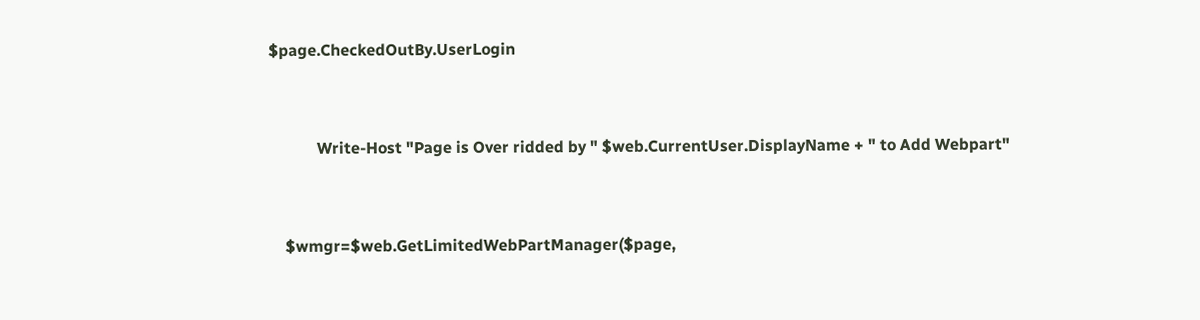$page.CheckedOutBy.UserLogin


            Write-Host "Page is Over ridded by " $web.CurrentUser.DisplayName + " to Add Webpart"


    $wmgr=$web.GetLimitedWebPartManager($page,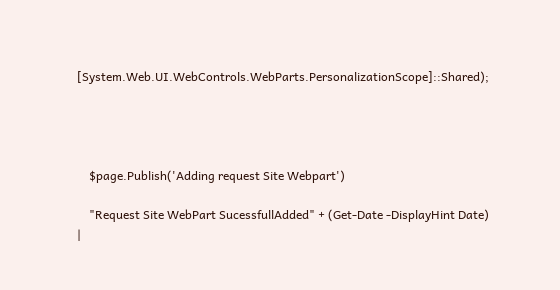[System.Web.UI.WebControls.WebParts.PersonalizationScope]::Shared);




    $page.Publish('Adding request Site Webpart')

    "Request Site WebPart SucessfullAdded" + (Get-Date -DisplayHint Date) |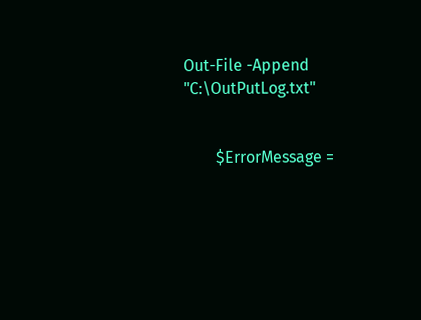Out-File -Append "C:\OutPutLog.txt"


        $ErrorMessage =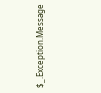$_.Exception.Message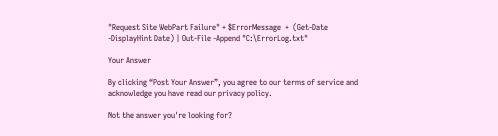"Request Site WebPart Failure" + $ErrorMessage  +  (Get-Date -DisplayHint Date) | Out-File -Append "C:\ErrorLog.txt"

Your Answer

By clicking “Post Your Answer”, you agree to our terms of service and acknowledge you have read our privacy policy.

Not the answer you're looking for?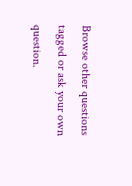Browse other questions tagged or ask your own question.